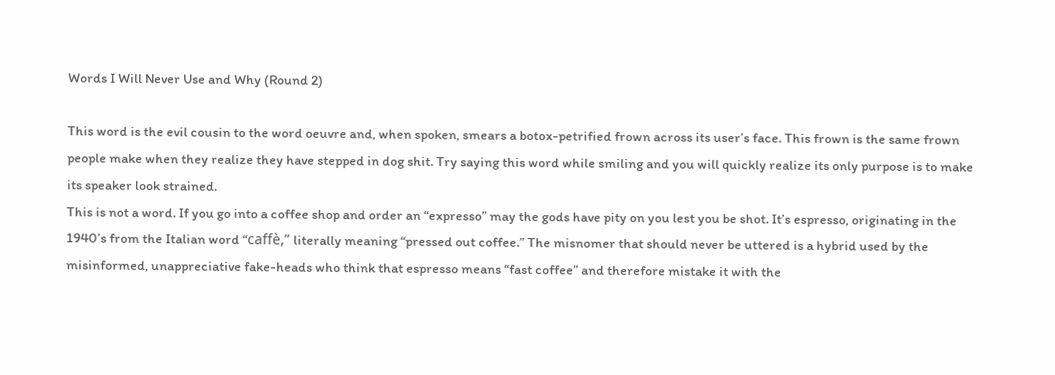Words I Will Never Use and Why (Round 2)

This word is the evil cousin to the word oeuvre and, when spoken, smears a botox-petrified frown across its user’s face. This frown is the same frown people make when they realize they have stepped in dog shit. Try saying this word while smiling and you will quickly realize its only purpose is to make its speaker look strained.
This is not a word. If you go into a coffee shop and order an “expresso” may the gods have pity on you lest you be shot. It’s espresso, originating in the 1940’s from the Italian word “caffè,” literally meaning “pressed out coffee.” The misnomer that should never be uttered is a hybrid used by the misinformed, unappreciative fake-heads who think that espresso means “fast coffee” and therefore mistake it with the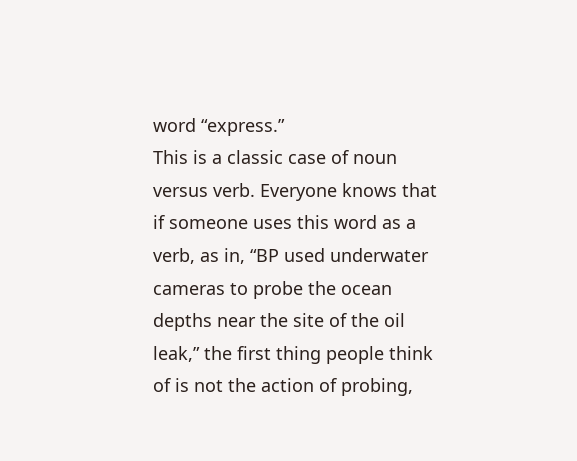word “express.”
This is a classic case of noun versus verb. Everyone knows that if someone uses this word as a verb, as in, “BP used underwater cameras to probe the ocean depths near the site of the oil leak,” the first thing people think of is not the action of probing,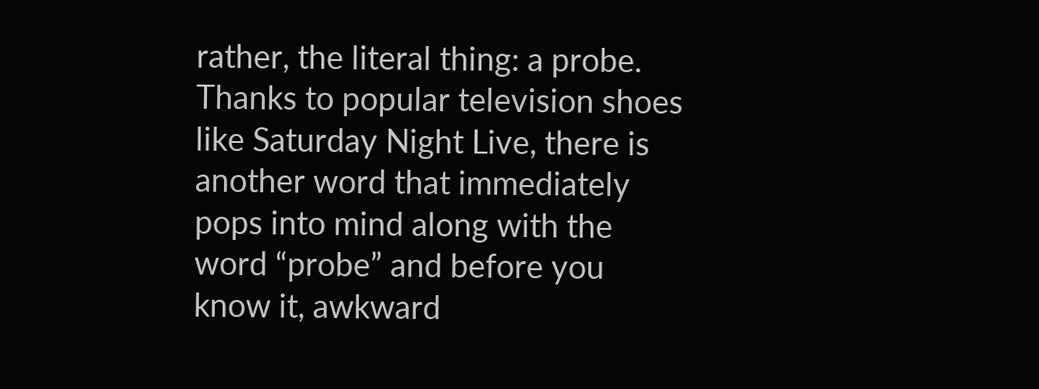rather, the literal thing: a probe. Thanks to popular television shoes like Saturday Night Live, there is another word that immediately pops into mind along with the word “probe” and before you know it, awkward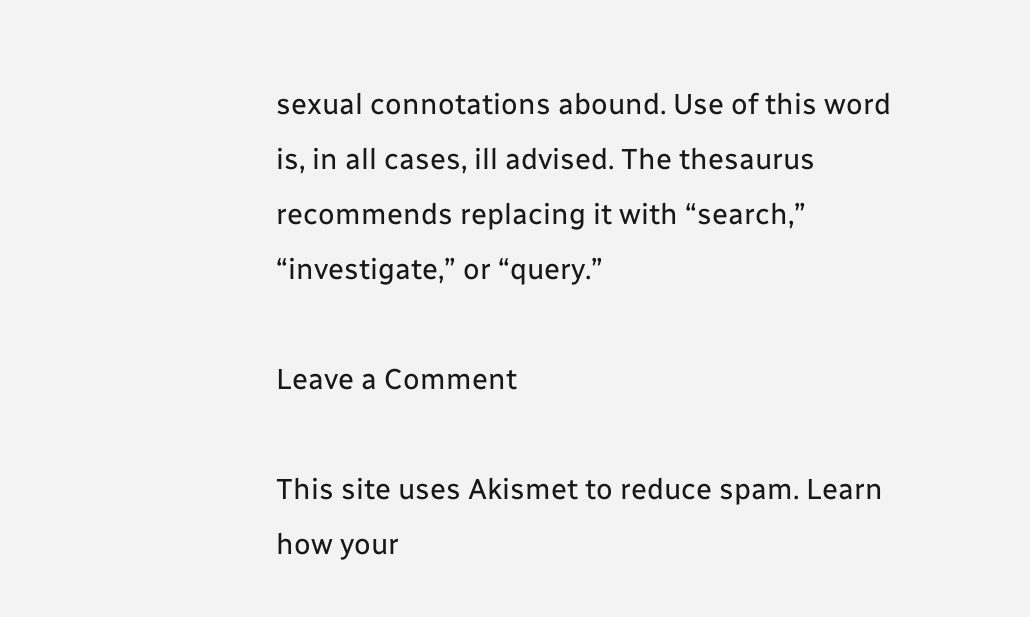sexual connotations abound. Use of this word is, in all cases, ill advised. The thesaurus recommends replacing it with “search,” “investigate,” or “query.”

Leave a Comment

This site uses Akismet to reduce spam. Learn how your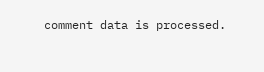comment data is processed.